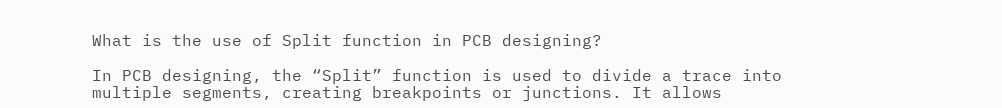What is the use of Split function in PCB designing?

In PCB designing, the “Split” function is used to divide a trace into multiple segments, creating breakpoints or junctions. It allows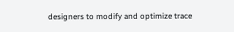designers to modify and optimize trace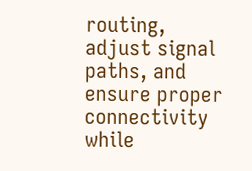routing, adjust signal paths, and ensure proper connectivity while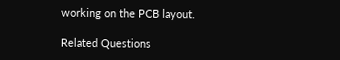working on the PCB layout.

Related Questions